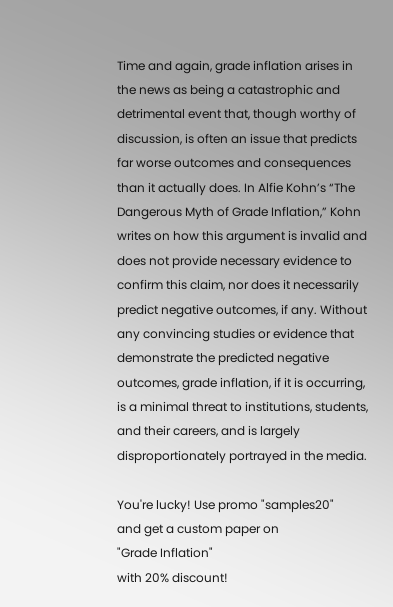Time and again, grade inflation arises in the news as being a catastrophic and detrimental event that, though worthy of discussion, is often an issue that predicts far worse outcomes and consequences than it actually does. In Alfie Kohn’s “The Dangerous Myth of Grade Inflation,” Kohn writes on how this argument is invalid and does not provide necessary evidence to confirm this claim, nor does it necessarily predict negative outcomes, if any. Without any convincing studies or evidence that demonstrate the predicted negative outcomes, grade inflation, if it is occurring, is a minimal threat to institutions, students, and their careers, and is largely disproportionately portrayed in the media.

You're lucky! Use promo "samples20"
and get a custom paper on
"Grade Inflation"
with 20% discount!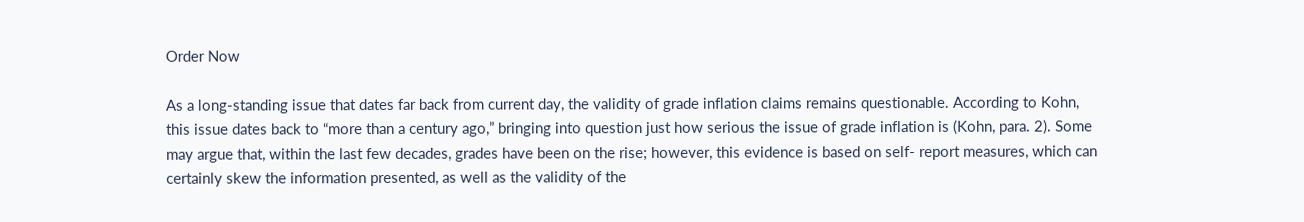Order Now

As a long-standing issue that dates far back from current day, the validity of grade inflation claims remains questionable. According to Kohn, this issue dates back to “more than a century ago,” bringing into question just how serious the issue of grade inflation is (Kohn, para. 2). Some may argue that, within the last few decades, grades have been on the rise; however, this evidence is based on self- report measures, which can certainly skew the information presented, as well as the validity of the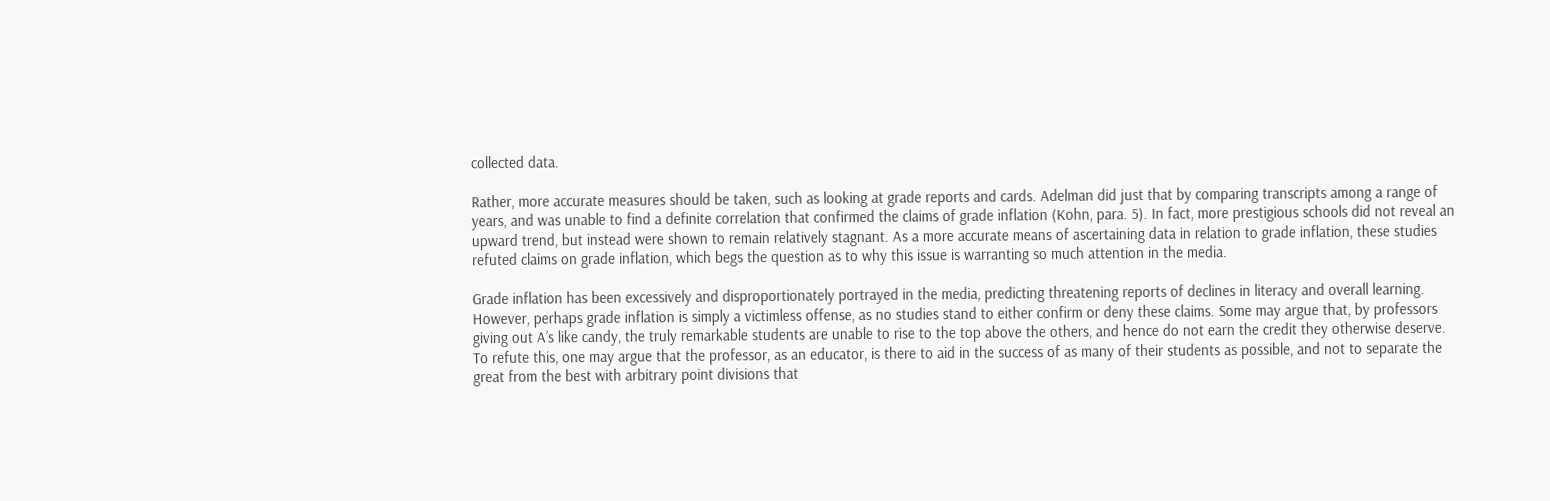collected data.

Rather, more accurate measures should be taken, such as looking at grade reports and cards. Adelman did just that by comparing transcripts among a range of years, and was unable to find a definite correlation that confirmed the claims of grade inflation (Kohn, para. 5). In fact, more prestigious schools did not reveal an upward trend, but instead were shown to remain relatively stagnant. As a more accurate means of ascertaining data in relation to grade inflation, these studies refuted claims on grade inflation, which begs the question as to why this issue is warranting so much attention in the media.

Grade inflation has been excessively and disproportionately portrayed in the media, predicting threatening reports of declines in literacy and overall learning. However, perhaps grade inflation is simply a victimless offense, as no studies stand to either confirm or deny these claims. Some may argue that, by professors giving out A’s like candy, the truly remarkable students are unable to rise to the top above the others, and hence do not earn the credit they otherwise deserve. To refute this, one may argue that the professor, as an educator, is there to aid in the success of as many of their students as possible, and not to separate the great from the best with arbitrary point divisions that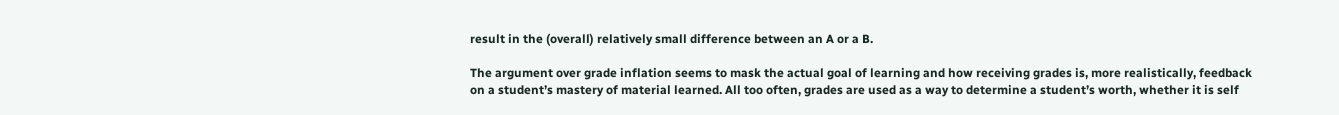result in the (overall) relatively small difference between an A or a B.

The argument over grade inflation seems to mask the actual goal of learning and how receiving grades is, more realistically, feedback on a student’s mastery of material learned. All too often, grades are used as a way to determine a student’s worth, whether it is self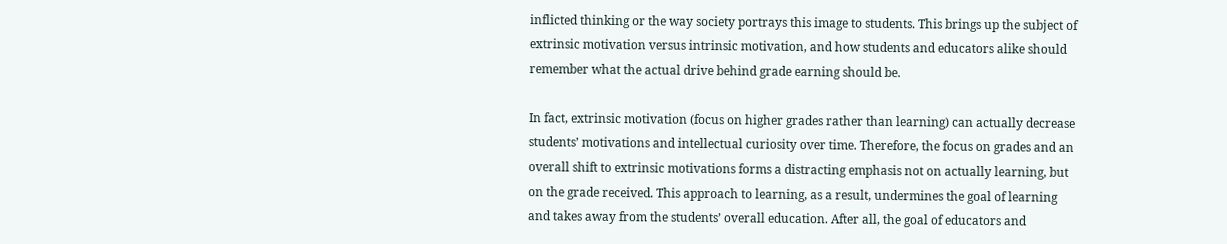inflicted thinking or the way society portrays this image to students. This brings up the subject of extrinsic motivation versus intrinsic motivation, and how students and educators alike should remember what the actual drive behind grade earning should be.

In fact, extrinsic motivation (focus on higher grades rather than learning) can actually decrease students’ motivations and intellectual curiosity over time. Therefore, the focus on grades and an overall shift to extrinsic motivations forms a distracting emphasis not on actually learning, but on the grade received. This approach to learning, as a result, undermines the goal of learning and takes away from the students’ overall education. After all, the goal of educators and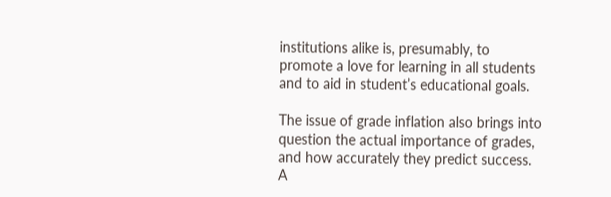institutions alike is, presumably, to promote a love for learning in all students and to aid in student’s educational goals.

The issue of grade inflation also brings into question the actual importance of grades, and how accurately they predict success. A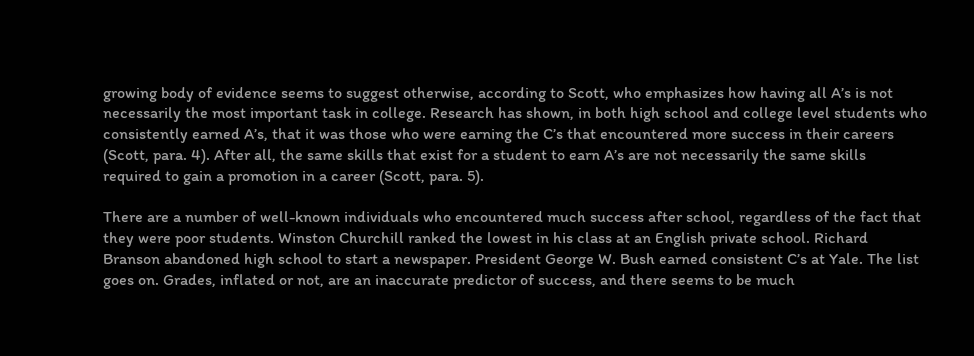growing body of evidence seems to suggest otherwise, according to Scott, who emphasizes how having all A’s is not necessarily the most important task in college. Research has shown, in both high school and college level students who consistently earned A’s, that it was those who were earning the C’s that encountered more success in their careers (Scott, para. 4). After all, the same skills that exist for a student to earn A’s are not necessarily the same skills required to gain a promotion in a career (Scott, para. 5).

There are a number of well-known individuals who encountered much success after school, regardless of the fact that they were poor students. Winston Churchill ranked the lowest in his class at an English private school. Richard Branson abandoned high school to start a newspaper. President George W. Bush earned consistent C’s at Yale. The list goes on. Grades, inflated or not, are an inaccurate predictor of success, and there seems to be much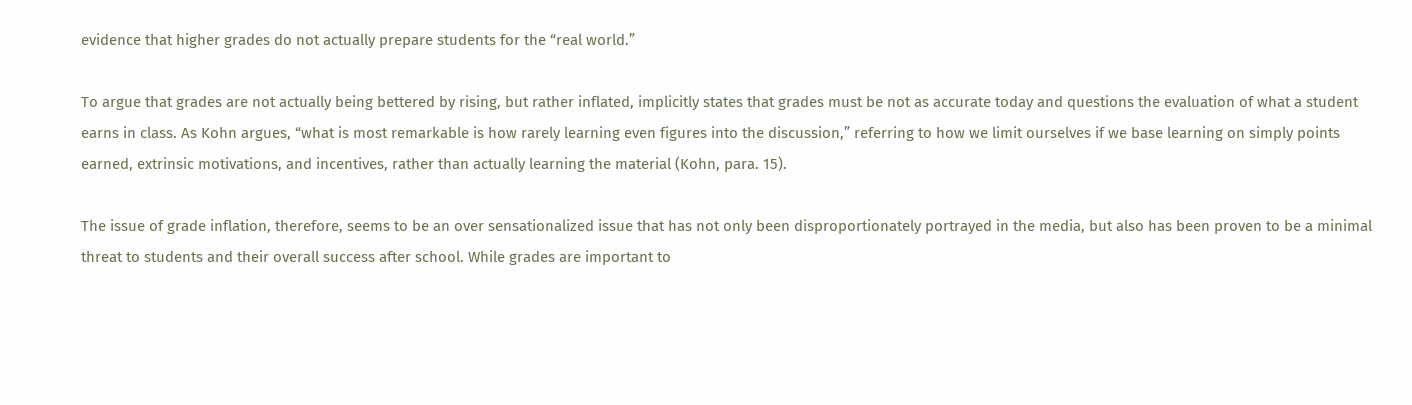evidence that higher grades do not actually prepare students for the “real world.”

To argue that grades are not actually being bettered by rising, but rather inflated, implicitly states that grades must be not as accurate today and questions the evaluation of what a student earns in class. As Kohn argues, “what is most remarkable is how rarely learning even figures into the discussion,” referring to how we limit ourselves if we base learning on simply points earned, extrinsic motivations, and incentives, rather than actually learning the material (Kohn, para. 15).

The issue of grade inflation, therefore, seems to be an over sensationalized issue that has not only been disproportionately portrayed in the media, but also has been proven to be a minimal threat to students and their overall success after school. While grades are important to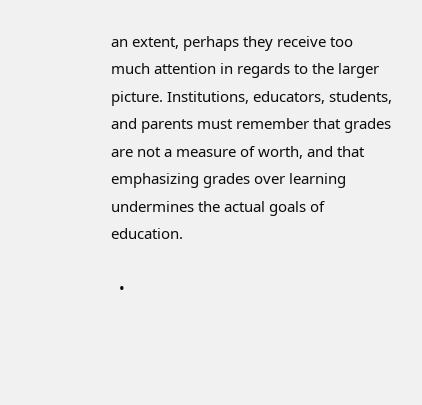an extent, perhaps they receive too much attention in regards to the larger picture. Institutions, educators, students, and parents must remember that grades are not a measure of worth, and that emphasizing grades over learning undermines the actual goals of education.

  •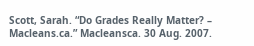Scott, Sarah. “Do Grades Really Matter? – Macleans.ca.” Macleansca. 30 Aug. 2007.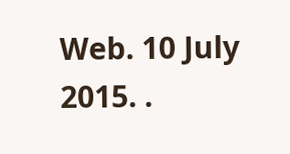Web. 10 July 2015. .